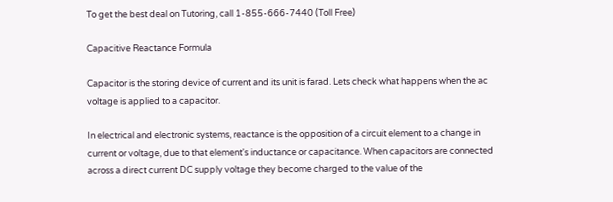To get the best deal on Tutoring, call 1-855-666-7440 (Toll Free)

Capacitive Reactance Formula

Capacitor is the storing device of current and its unit is farad. Lets check what happens when the ac voltage is applied to a capacitor.

In electrical and electronic systems, reactance is the opposition of a circuit element to a change in current or voltage, due to that element's inductance or capacitance. When capacitors are connected across a direct current DC supply voltage they become charged to the value of the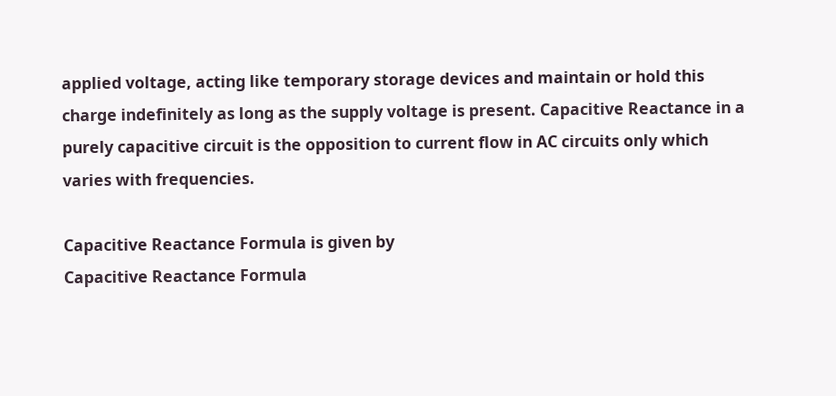applied voltage, acting like temporary storage devices and maintain or hold this charge indefinitely as long as the supply voltage is present. Capacitive Reactance in a purely capacitive circuit is the opposition to current flow in AC circuits only which varies with frequencies.

Capacitive Reactance Formula is given by
Capacitive Reactance Formula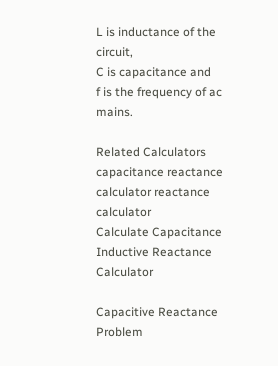L is inductance of the circuit,
C is capacitance and
f is the frequency of ac mains.

Related Calculators
capacitance reactance calculator reactance calculator
Calculate Capacitance Inductive Reactance Calculator

Capacitive Reactance Problem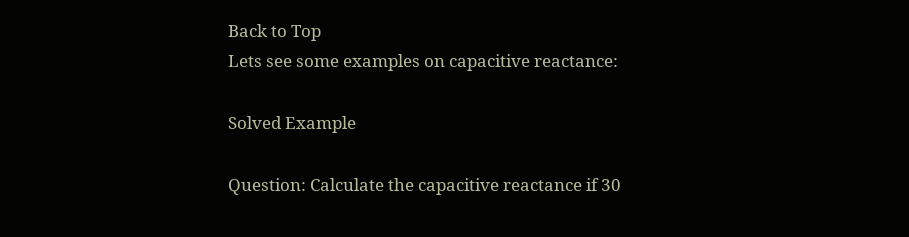Back to Top
Lets see some examples on capacitive reactance:

Solved Example

Question: Calculate the capacitive reactance if 30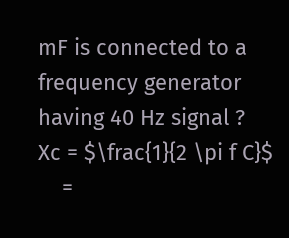mF is connected to a frequency generator having 40 Hz signal ?
Xc = $\frac{1}{2 \pi f C}$
    =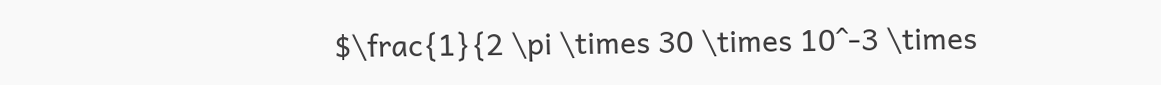$\frac{1}{2 \pi \times 30 \times 10^-3 \times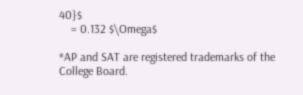40}$
    = 0.132 $\Omega$

*AP and SAT are registered trademarks of the College Board.